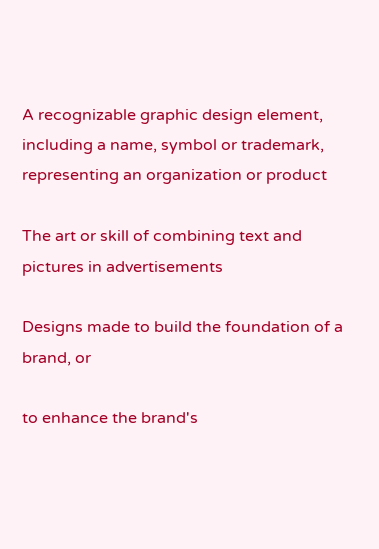A recognizable graphic design element, including a name, symbol or trademark, representing an organization or product

The art or skill of combining text and pictures in advertisements

Designs made to build the foundation of a brand, or

to enhance the brand's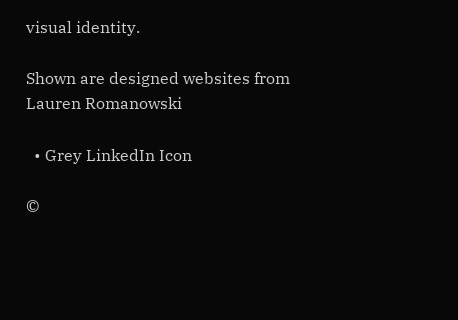visual identity.

Shown are designed websites from Lauren Romanowski

  • Grey LinkedIn Icon

©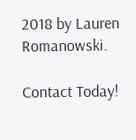2018 by Lauren Romanowski.

Contact Today!